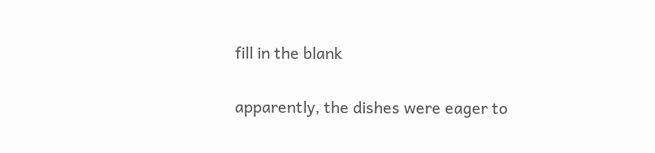fill in the blank

apparently, the dishes were eager to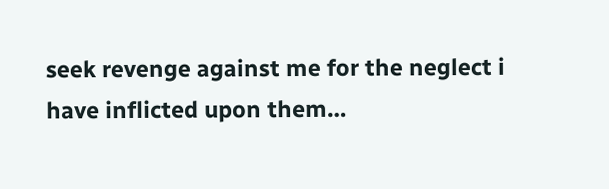seek revenge against me for the neglect i have inflicted upon them…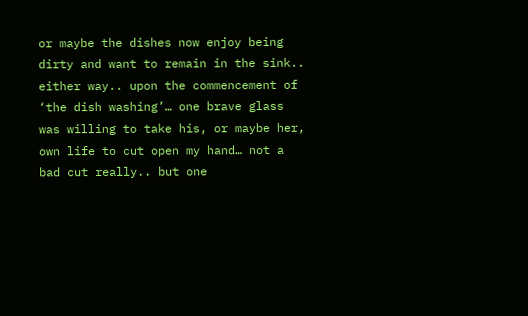or maybe the dishes now enjoy being dirty and want to remain in the sink.. either way.. upon the commencement of ‘the dish washing’… one brave glass was willing to take his, or maybe her, own life to cut open my hand… not a bad cut really.. but one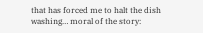that has forced me to halt the dish washing… moral of the story: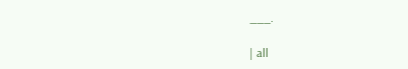___.

| all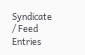Syndicate / Feed
Entries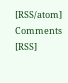[RSS/atom]
Comments [RSS]